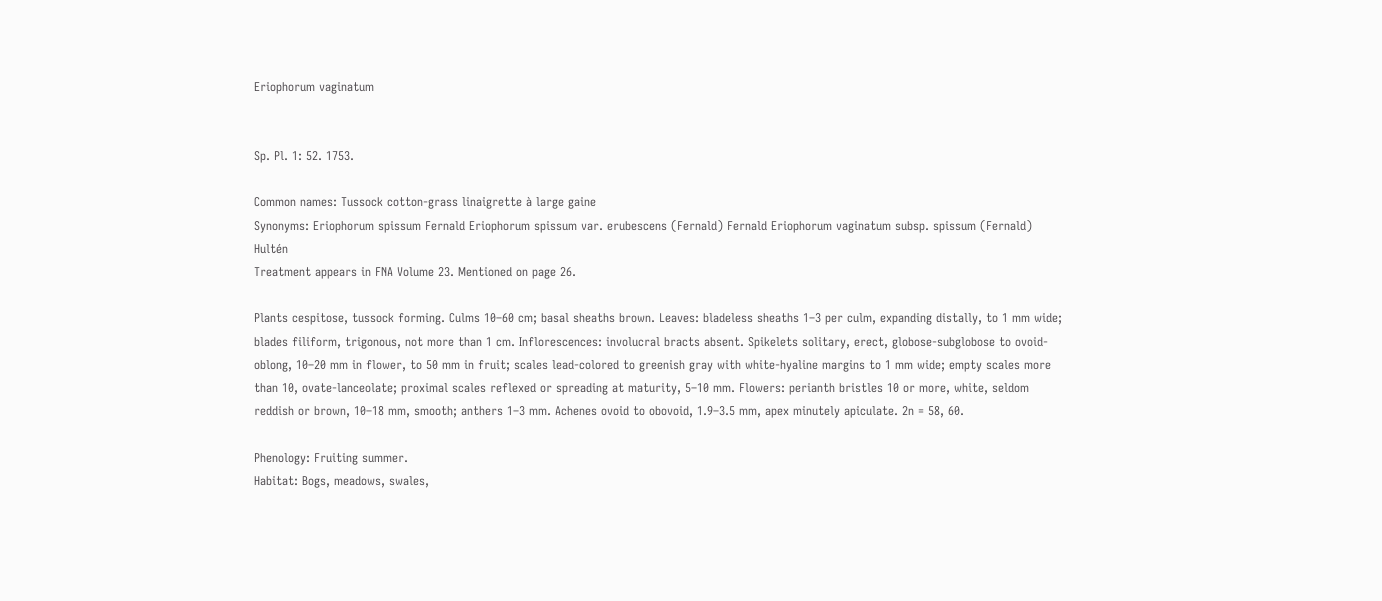Eriophorum vaginatum


Sp. Pl. 1: 52. 1753.

Common names: Tussock cotton-grass linaigrette à large gaine
Synonyms: Eriophorum spissum Fernald Eriophorum spissum var. erubescens (Fernald) Fernald Eriophorum vaginatum subsp. spissum (Fernald) Hultén
Treatment appears in FNA Volume 23. Mentioned on page 26.

Plants cespitose, tussock forming. Culms 10–60 cm; basal sheaths brown. Leaves: bladeless sheaths 1–3 per culm, expanding distally, to 1 mm wide; blades filiform, trigonous, not more than 1 cm. Inflorescences: involucral bracts absent. Spikelets solitary, erect, globose-subglobose to ovoid-oblong, 10–20 mm in flower, to 50 mm in fruit; scales lead-colored to greenish gray with white-hyaline margins to 1 mm wide; empty scales more than 10, ovate-lanceolate; proximal scales reflexed or spreading at maturity, 5–10 mm. Flowers: perianth bristles 10 or more, white, seldom reddish or brown, 10–18 mm, smooth; anthers 1–3 mm. Achenes ovoid to obovoid, 1.9–3.5 mm, apex minutely apiculate. 2n = 58, 60.

Phenology: Fruiting summer.
Habitat: Bogs, meadows, swales,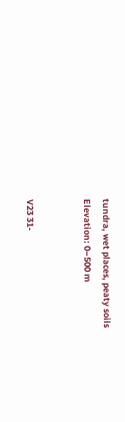tundra, wet places, peaty soils
Elevation: 0–500 m


V23 31-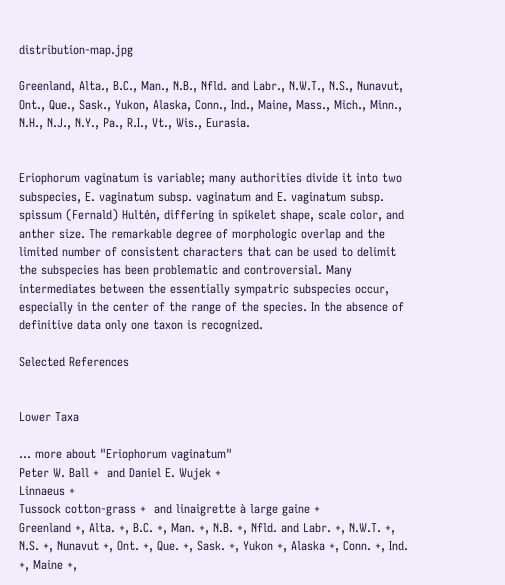distribution-map.jpg

Greenland, Alta., B.C., Man., N.B., Nfld. and Labr., N.W.T., N.S., Nunavut, Ont., Que., Sask., Yukon, Alaska, Conn., Ind., Maine, Mass., Mich., Minn., N.H., N.J., N.Y., Pa., R.I., Vt., Wis., Eurasia.


Eriophorum vaginatum is variable; many authorities divide it into two subspecies, E. vaginatum subsp. vaginatum and E. vaginatum subsp. spissum (Fernald) Hultén, differing in spikelet shape, scale color, and anther size. The remarkable degree of morphologic overlap and the limited number of consistent characters that can be used to delimit the subspecies has been problematic and controversial. Many intermediates between the essentially sympatric subspecies occur, especially in the center of the range of the species. In the absence of definitive data only one taxon is recognized.

Selected References


Lower Taxa

... more about "Eriophorum vaginatum"
Peter W. Ball +  and Daniel E. Wujek +
Linnaeus +
Tussock cotton-grass +  and linaigrette à large gaine +
Greenland +, Alta. +, B.C. +, Man. +, N.B. +, Nfld. and Labr. +, N.W.T. +, N.S. +, Nunavut +, Ont. +, Que. +, Sask. +, Yukon +, Alaska +, Conn. +, Ind. +, Maine +,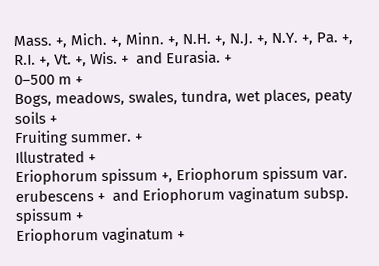Mass. +, Mich. +, Minn. +, N.H. +, N.J. +, N.Y. +, Pa. +, R.I. +, Vt. +, Wis. +  and Eurasia. +
0–500 m +
Bogs, meadows, swales, tundra, wet places, peaty soils +
Fruiting summer. +
Illustrated +
Eriophorum spissum +, Eriophorum spissum var. erubescens +  and Eriophorum vaginatum subsp. spissum +
Eriophorum vaginatum +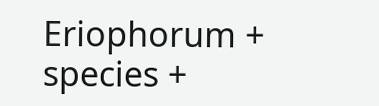Eriophorum +
species +